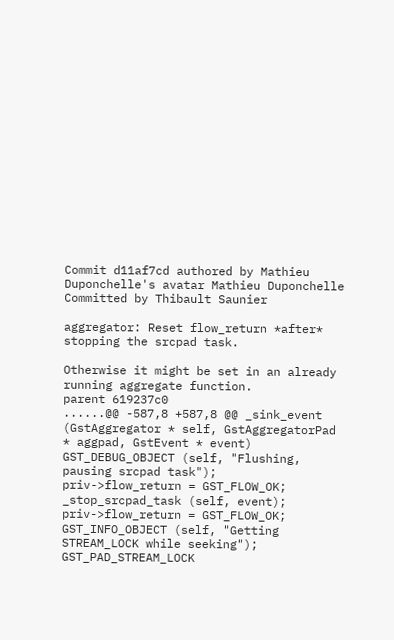Commit d11af7cd authored by Mathieu Duponchelle's avatar Mathieu Duponchelle Committed by Thibault Saunier

aggregator: Reset flow_return *after* stopping the srcpad task.

Otherwise it might be set in an already running aggregate function.
parent 619237c0
......@@ -587,8 +587,8 @@ _sink_event (GstAggregator * self, GstAggregatorPad * aggpad, GstEvent * event)
GST_DEBUG_OBJECT (self, "Flushing, pausing srcpad task");
priv->flow_return = GST_FLOW_OK;
_stop_srcpad_task (self, event);
priv->flow_return = GST_FLOW_OK;
GST_INFO_OBJECT (self, "Getting STREAM_LOCK while seeking");
GST_PAD_STREAM_LOCK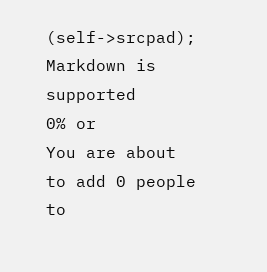(self->srcpad);
Markdown is supported
0% or
You are about to add 0 people to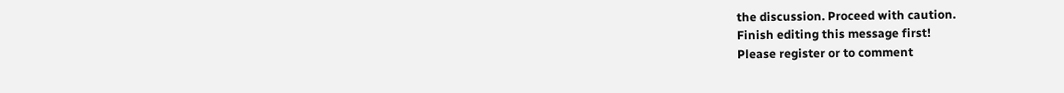the discussion. Proceed with caution.
Finish editing this message first!
Please register or to comment